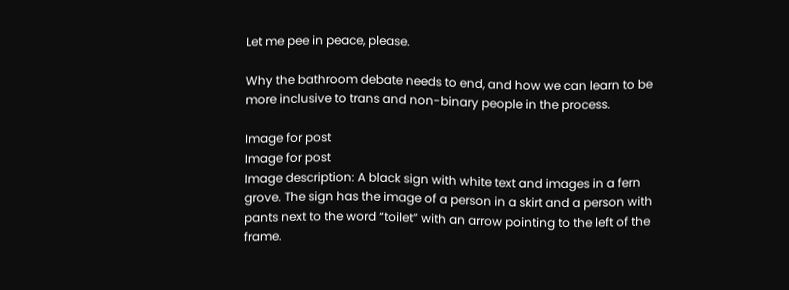Let me pee in peace, please.

Why the bathroom debate needs to end, and how we can learn to be more inclusive to trans and non-binary people in the process.

Image for post
Image for post
Image description: A black sign with white text and images in a fern grove. The sign has the image of a person in a skirt and a person with pants next to the word “toilet” with an arrow pointing to the left of the frame.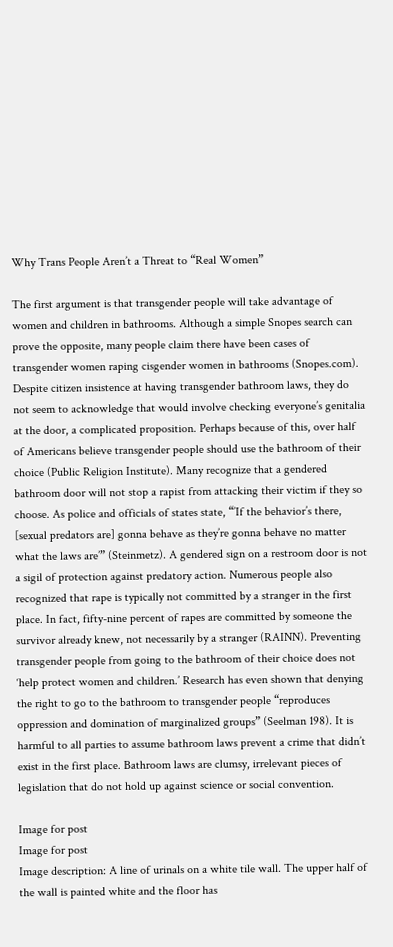Why Trans People Aren’t a Threat to “Real Women”

The first argument is that transgender people will take advantage of women and children in bathrooms. Although a simple Snopes search can prove the opposite, many people claim there have been cases of transgender women raping cisgender women in bathrooms (Snopes.com). Despite citizen insistence at having transgender bathroom laws, they do not seem to acknowledge that would involve checking everyone’s genitalia at the door, a complicated proposition. Perhaps because of this, over half of Americans believe transgender people should use the bathroom of their choice (Public Religion Institute). Many recognize that a gendered bathroom door will not stop a rapist from attacking their victim if they so choose. As police and officials of states state, “’If the behavior’s there, [sexual predators are] gonna behave as they’re gonna behave no matter what the laws are’” (Steinmetz). A gendered sign on a restroom door is not a sigil of protection against predatory action. Numerous people also recognized that rape is typically not committed by a stranger in the first place. In fact, fifty-nine percent of rapes are committed by someone the survivor already knew, not necessarily by a stranger (RAINN). Preventing transgender people from going to the bathroom of their choice does not ‘help protect women and children.’ Research has even shown that denying the right to go to the bathroom to transgender people “reproduces oppression and domination of marginalized groups” (Seelman 198). It is harmful to all parties to assume bathroom laws prevent a crime that didn’t exist in the first place. Bathroom laws are clumsy, irrelevant pieces of legislation that do not hold up against science or social convention.

Image for post
Image for post
Image description: A line of urinals on a white tile wall. The upper half of the wall is painted white and the floor has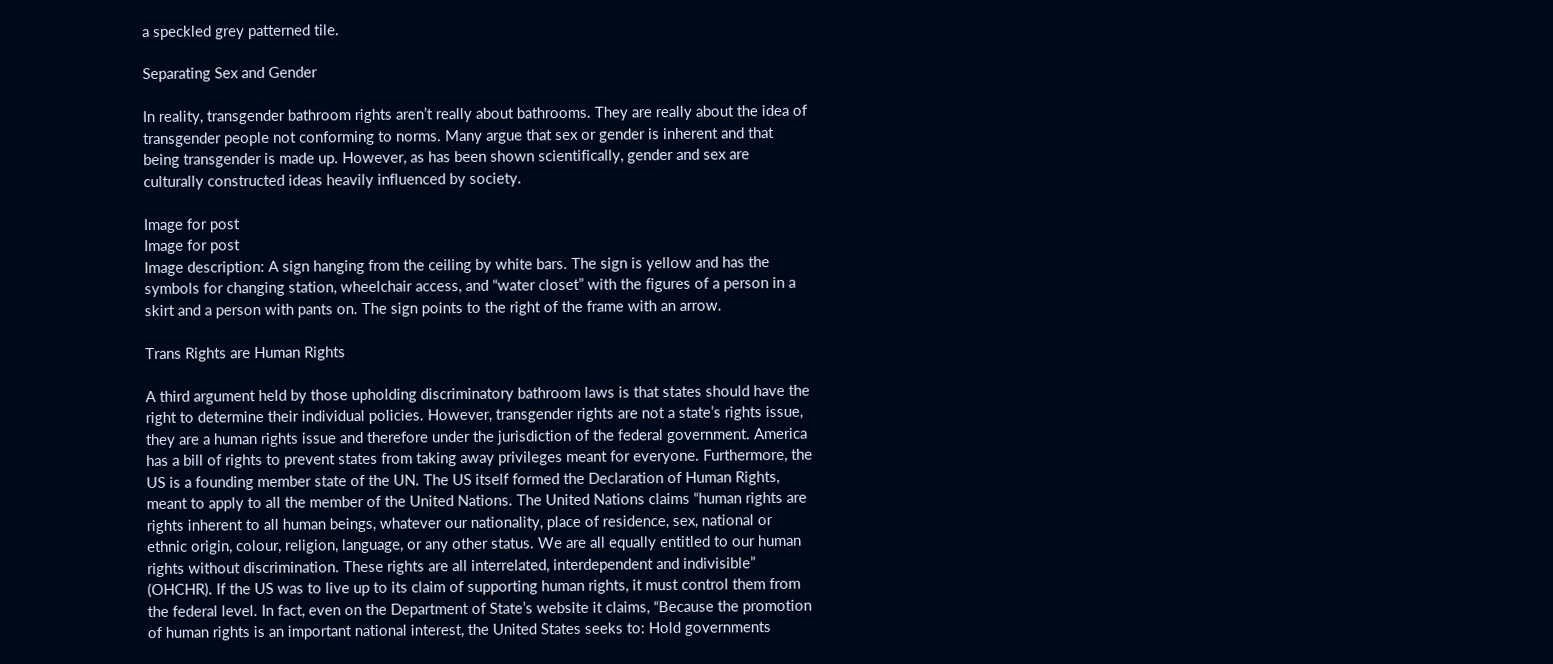a speckled grey patterned tile.

Separating Sex and Gender

In reality, transgender bathroom rights aren’t really about bathrooms. They are really about the idea of transgender people not conforming to norms. Many argue that sex or gender is inherent and that being transgender is made up. However, as has been shown scientifically, gender and sex are culturally constructed ideas heavily influenced by society.

Image for post
Image for post
Image description: A sign hanging from the ceiling by white bars. The sign is yellow and has the symbols for changing station, wheelchair access, and “water closet” with the figures of a person in a skirt and a person with pants on. The sign points to the right of the frame with an arrow.

Trans Rights are Human Rights

A third argument held by those upholding discriminatory bathroom laws is that states should have the right to determine their individual policies. However, transgender rights are not a state’s rights issue, they are a human rights issue and therefore under the jurisdiction of the federal government. America has a bill of rights to prevent states from taking away privileges meant for everyone. Furthermore, the US is a founding member state of the UN. The US itself formed the Declaration of Human Rights, meant to apply to all the member of the United Nations. The United Nations claims “human rights are rights inherent to all human beings, whatever our nationality, place of residence, sex, national or ethnic origin, colour, religion, language, or any other status. We are all equally entitled to our human rights without discrimination. These rights are all interrelated, interdependent and indivisible” (OHCHR). If the US was to live up to its claim of supporting human rights, it must control them from the federal level. In fact, even on the Department of State’s website it claims, “Because the promotion of human rights is an important national interest, the United States seeks to: Hold governments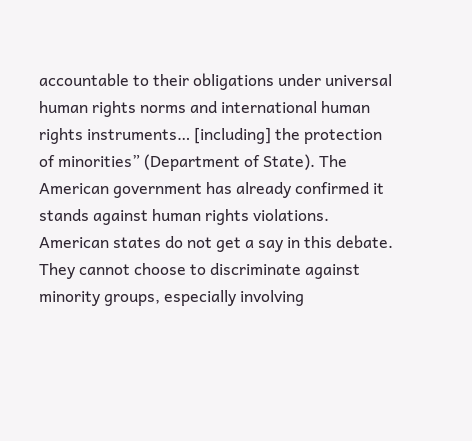accountable to their obligations under universal human rights norms and international human rights instruments… [including] the protection of minorities” (Department of State). The American government has already confirmed it stands against human rights violations. American states do not get a say in this debate. They cannot choose to discriminate against minority groups, especially involving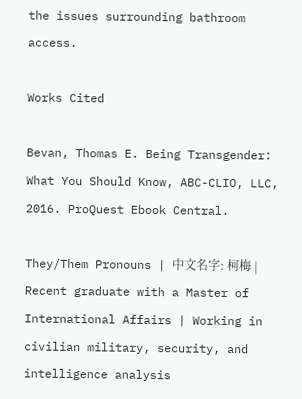the issues surrounding bathroom access.

Works Cited

Bevan, Thomas E. Being Transgender: What You Should Know, ABC-CLIO, LLC, 2016. ProQuest Ebook Central.

They/Them Pronouns | 中文名字: 柯梅 | Recent graduate with a Master of International Affairs | Working in civilian military, security, and intelligence analysis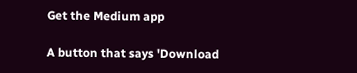Get the Medium app

A button that says 'Download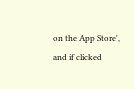on the App Store', and if clicked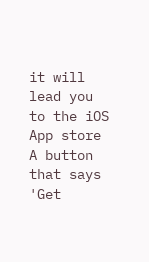it will lead you to the iOS App store
A button that says 'Get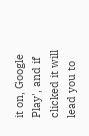it on, Google Play', and if clicked it will lead you to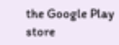the Google Play store